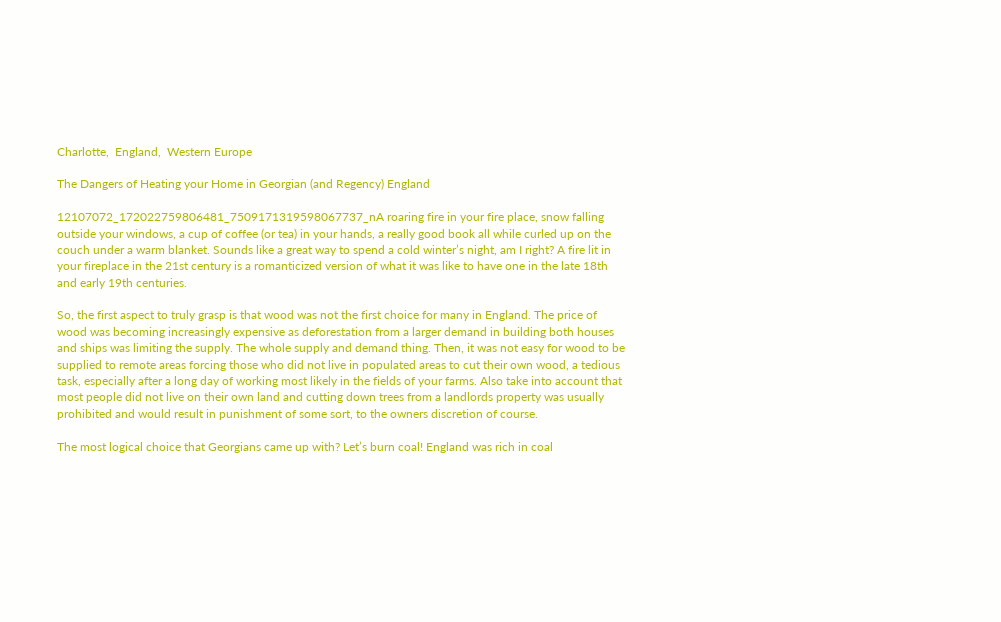Charlotte,  England,  Western Europe

The Dangers of Heating your Home in Georgian (and Regency) England

12107072_172022759806481_7509171319598067737_nA roaring fire in your fire place, snow falling outside your windows, a cup of coffee (or tea) in your hands, a really good book all while curled up on the couch under a warm blanket. Sounds like a great way to spend a cold winter’s night, am I right? A fire lit in your fireplace in the 21st century is a romanticized version of what it was like to have one in the late 18th and early 19th centuries.

So, the first aspect to truly grasp is that wood was not the first choice for many in England. The price of wood was becoming increasingly expensive as deforestation from a larger demand in building both houses and ships was limiting the supply. The whole supply and demand thing. Then, it was not easy for wood to be supplied to remote areas forcing those who did not live in populated areas to cut their own wood, a tedious task, especially after a long day of working most likely in the fields of your farms. Also take into account that most people did not live on their own land and cutting down trees from a landlords property was usually prohibited and would result in punishment of some sort, to the owners discretion of course.

The most logical choice that Georgians came up with? Let’s burn coal! England was rich in coal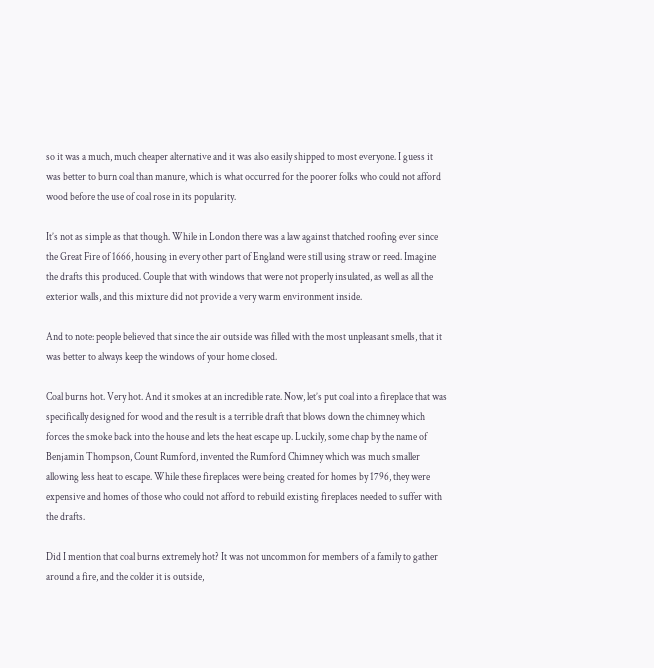so it was a much, much cheaper alternative and it was also easily shipped to most everyone. I guess it was better to burn coal than manure, which is what occurred for the poorer folks who could not afford wood before the use of coal rose in its popularity.

It’s not as simple as that though. While in London there was a law against thatched roofing ever since the Great Fire of 1666, housing in every other part of England were still using straw or reed. Imagine the drafts this produced. Couple that with windows that were not properly insulated, as well as all the exterior walls, and this mixture did not provide a very warm environment inside.

And to note: people believed that since the air outside was filled with the most unpleasant smells, that it was better to always keep the windows of your home closed.

Coal burns hot. Very hot. And it smokes at an incredible rate. Now, let’s put coal into a fireplace that was specifically designed for wood and the result is a terrible draft that blows down the chimney which forces the smoke back into the house and lets the heat escape up. Luckily, some chap by the name of Benjamin Thompson, Count Rumford, invented the Rumford Chimney which was much smaller allowing less heat to escape. While these fireplaces were being created for homes by 1796, they were expensive and homes of those who could not afford to rebuild existing fireplaces needed to suffer with the drafts.

Did I mention that coal burns extremely hot? It was not uncommon for members of a family to gather around a fire, and the colder it is outside,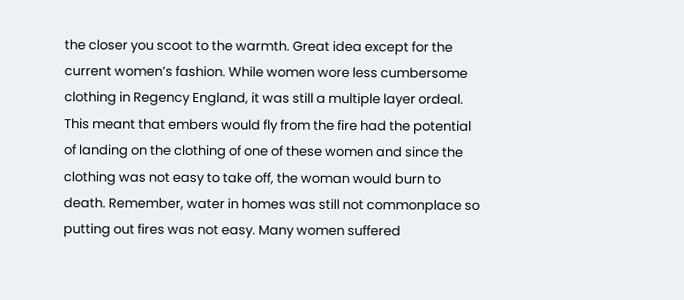the closer you scoot to the warmth. Great idea except for the current women’s fashion. While women wore less cumbersome clothing in Regency England, it was still a multiple layer ordeal. This meant that embers would fly from the fire had the potential of landing on the clothing of one of these women and since the clothing was not easy to take off, the woman would burn to death. Remember, water in homes was still not commonplace so putting out fires was not easy. Many women suffered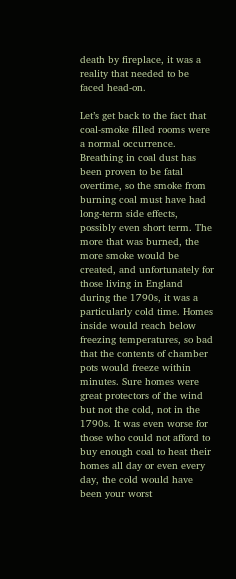death by fireplace, it was a reality that needed to be faced head-on.

Let’s get back to the fact that coal-smoke filled rooms were a normal occurrence. Breathing in coal dust has been proven to be fatal overtime, so the smoke from burning coal must have had long-term side effects, possibly even short term. The more that was burned, the more smoke would be created, and unfortunately for those living in England during the 1790s, it was a particularly cold time. Homes inside would reach below freezing temperatures, so bad that the contents of chamber pots would freeze within minutes. Sure homes were great protectors of the wind but not the cold, not in the 1790s. It was even worse for those who could not afford to buy enough coal to heat their homes all day or even every day, the cold would have been your worst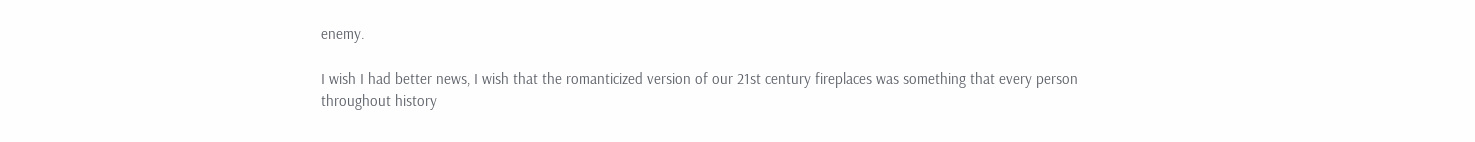enemy.

I wish I had better news, I wish that the romanticized version of our 21st century fireplaces was something that every person throughout history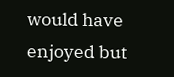would have enjoyed but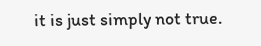it is just simply not true.